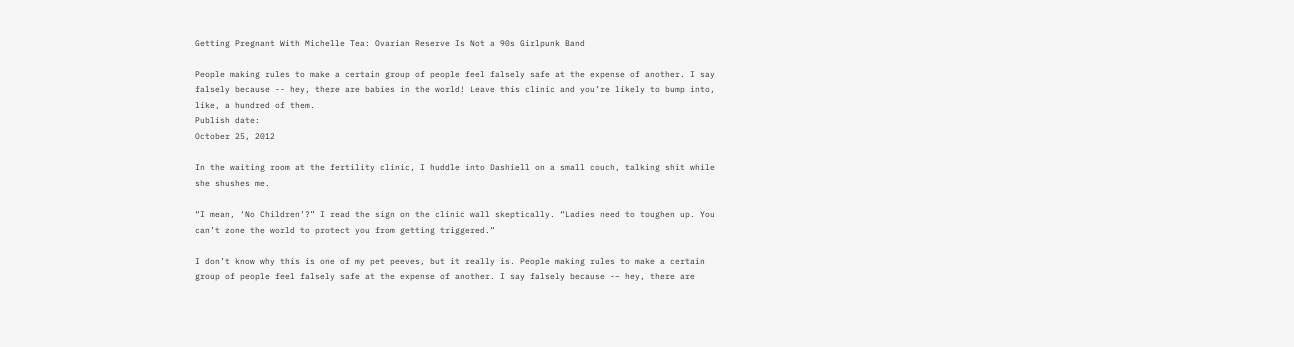Getting Pregnant With Michelle Tea: Ovarian Reserve Is Not a 90s Girlpunk Band

People making rules to make a certain group of people feel falsely safe at the expense of another. I say falsely because -- hey, there are babies in the world! Leave this clinic and you’re likely to bump into, like, a hundred of them.
Publish date:
October 25, 2012

In the waiting room at the fertility clinic, I huddle into Dashiell on a small couch, talking shit while she shushes me.

“I mean, ‘No Children’?” I read the sign on the clinic wall skeptically. “Ladies need to toughen up. You can’t zone the world to protect you from getting triggered.”

I don’t know why this is one of my pet peeves, but it really is. People making rules to make a certain group of people feel falsely safe at the expense of another. I say falsely because -– hey, there are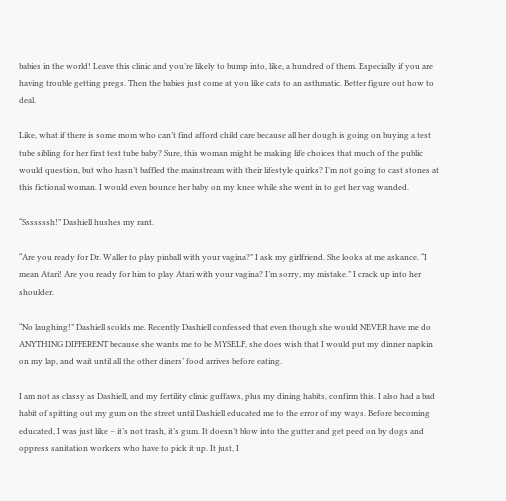babies in the world! Leave this clinic and you’re likely to bump into, like, a hundred of them. Especially if you are having trouble getting pregs. Then the babies just come at you like cats to an asthmatic. Better figure out how to deal.

Like, what if there is some mom who can’t find afford child care because all her dough is going on buying a test tube sibling for her first test tube baby? Sure, this woman might be making life choices that much of the public would question, but who hasn’t baffled the mainstream with their lifestyle quirks? I’m not going to cast stones at this fictional woman. I would even bounce her baby on my knee while she went in to get her vag wanded.

“Sssssssh!” Dashiell hushes my rant.

“Are you ready for Dr. Waller to play pinball with your vagina?” I ask my girlfriend. She looks at me askance. “I mean Atari! Are you ready for him to play Atari with your vagina? I’m sorry, my mistake.” I crack up into her shoulder.

“No laughing!” Dashiell scolds me. Recently Dashiell confessed that even though she would NEVER have me do ANYTHING DIFFERENT because she wants me to be MYSELF, she does wish that I would put my dinner napkin on my lap, and wait until all the other diners’ food arrives before eating.

I am not as classy as Dashiell, and my fertility clinic guffaws, plus my dining habits, confirm this. I also had a bad habit of spitting out my gum on the street until Dashiell educated me to the error of my ways. Before becoming educated, I was just like – it’s not trash, it’s gum. It doesn’t blow into the gutter and get peed on by dogs and oppress sanitation workers who have to pick it up. It just, I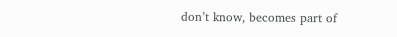don’t know, becomes part of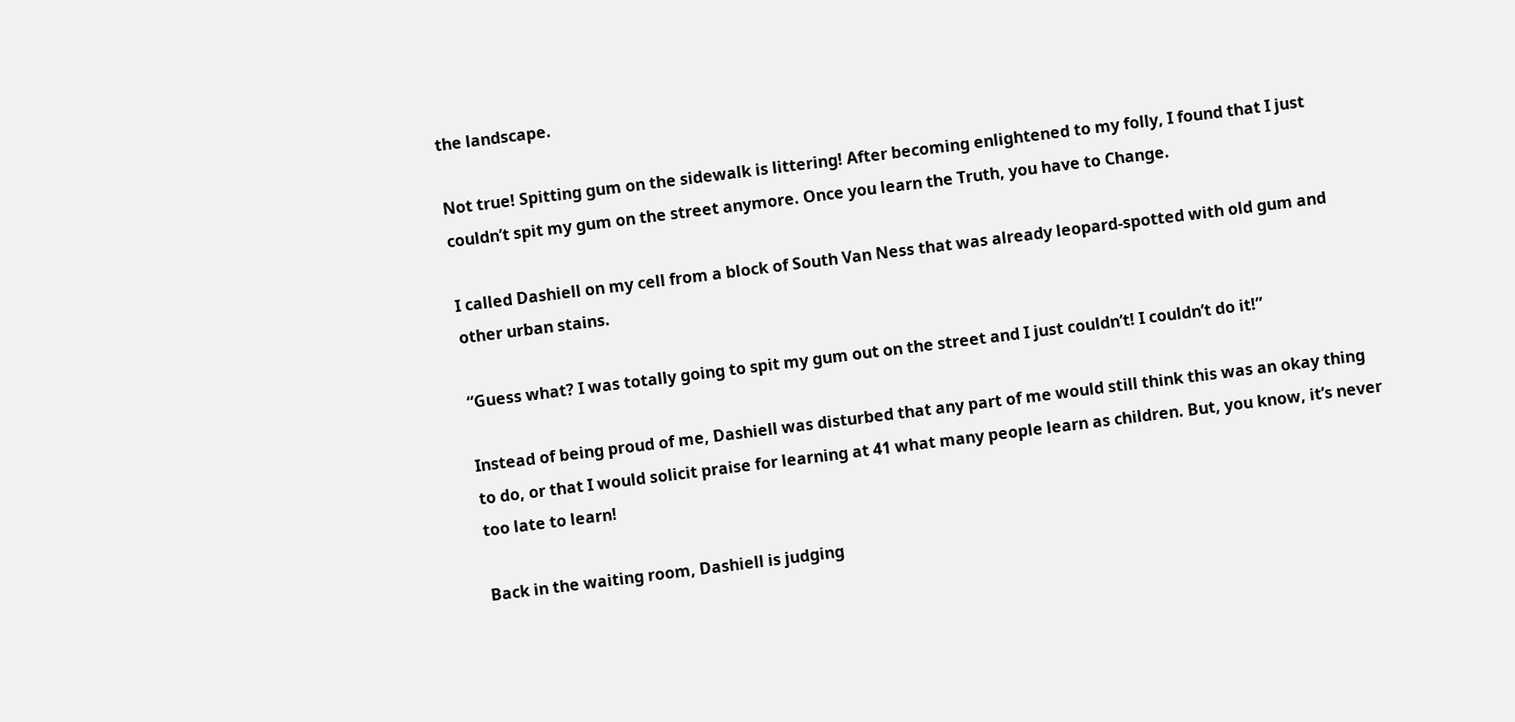the landscape.

Not true! Spitting gum on the sidewalk is littering! After becoming enlightened to my folly, I found that I just couldn’t spit my gum on the street anymore. Once you learn the Truth, you have to Change.

I called Dashiell on my cell from a block of South Van Ness that was already leopard-spotted with old gum and other urban stains.

“Guess what? I was totally going to spit my gum out on the street and I just couldn’t! I couldn’t do it!”

Instead of being proud of me, Dashiell was disturbed that any part of me would still think this was an okay thing to do, or that I would solicit praise for learning at 41 what many people learn as children. But, you know, it’s never too late to learn!

Back in the waiting room, Dashiell is judging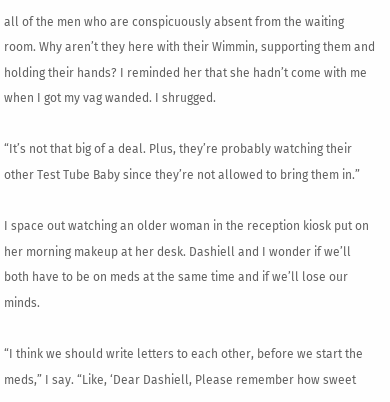all of the men who are conspicuously absent from the waiting room. Why aren’t they here with their Wimmin, supporting them and holding their hands? I reminded her that she hadn’t come with me when I got my vag wanded. I shrugged.

“It’s not that big of a deal. Plus, they’re probably watching their other Test Tube Baby since they’re not allowed to bring them in.”

I space out watching an older woman in the reception kiosk put on her morning makeup at her desk. Dashiell and I wonder if we’ll both have to be on meds at the same time and if we’ll lose our minds.

“I think we should write letters to each other, before we start the meds,” I say. “Like, ‘Dear Dashiell, Please remember how sweet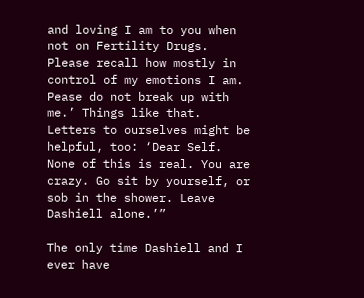and loving I am to you when not on Fertility Drugs. Please recall how mostly in control of my emotions I am. Pease do not break up with me.’ Things like that. Letters to ourselves might be helpful, too: ‘Dear Self. None of this is real. You are crazy. Go sit by yourself, or sob in the shower. Leave Dashiell alone.’”

The only time Dashiell and I ever have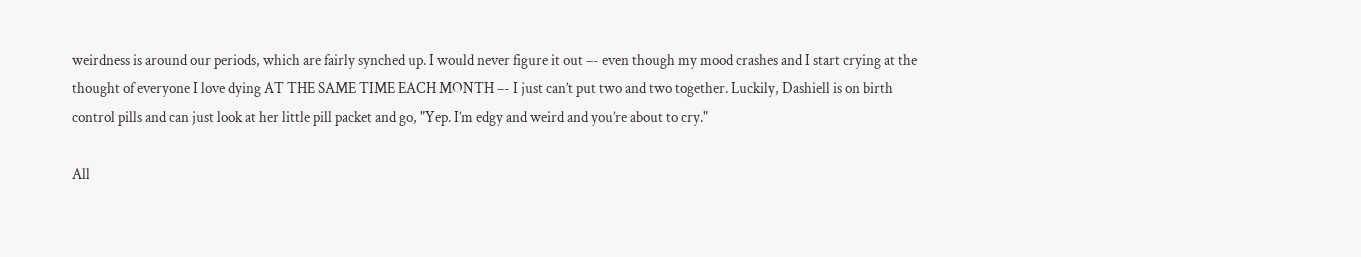weirdness is around our periods, which are fairly synched up. I would never figure it out –- even though my mood crashes and I start crying at the thought of everyone I love dying AT THE SAME TIME EACH MONTH –- I just can’t put two and two together. Luckily, Dashiell is on birth control pills and can just look at her little pill packet and go, "Yep. I’m edgy and weird and you’re about to cry."

All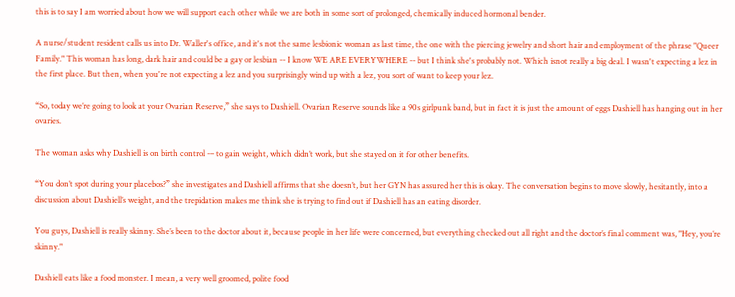this is to say I am worried about how we will support each other while we are both in some sort of prolonged, chemically induced hormonal bender.

A nurse/student resident calls us into Dr. Waller's office, and it's not the same lesbionic woman as last time, the one with the piercing jewelry and short hair and employment of the phrase "Queer Family." This woman has long, dark hair and could be a gay or lesbian -- I know WE ARE EVERYWHERE -- but I think she's probably not. Which isnot really a big deal. I wasn't expecting a lez in the first place. But then, when you're not expecting a lez and you surprisingly wind up with a lez, you sort of want to keep your lez.

“So, today we’re going to look at your Ovarian Reserve,” she says to Dashiell. Ovarian Reserve sounds like a 90s girlpunk band, but in fact it is just the amount of eggs Dashiell has hanging out in her ovaries.

The woman asks why Dashiell is on birth control -– to gain weight, which didn’t work, but she stayed on it for other benefits.

“You don’t spot during your placebos?” she investigates and Dashiell affirms that she doesn’t, but her GYN has assured her this is okay. The conversation begins to move slowly, hesitantly, into a discussion about Dashiell’s weight, and the trepidation makes me think she is trying to find out if Dashiell has an eating disorder.

You guys, Dashiell is really skinny. She’s been to the doctor about it, because people in her life were concerned, but everything checked out all right and the doctor’s final comment was, "Hey, you’re skinny."

Dashiell eats like a food monster. I mean, a very well groomed, polite food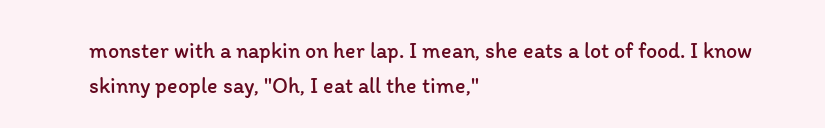monster with a napkin on her lap. I mean, she eats a lot of food. I know skinny people say, "Oh, I eat all the time,"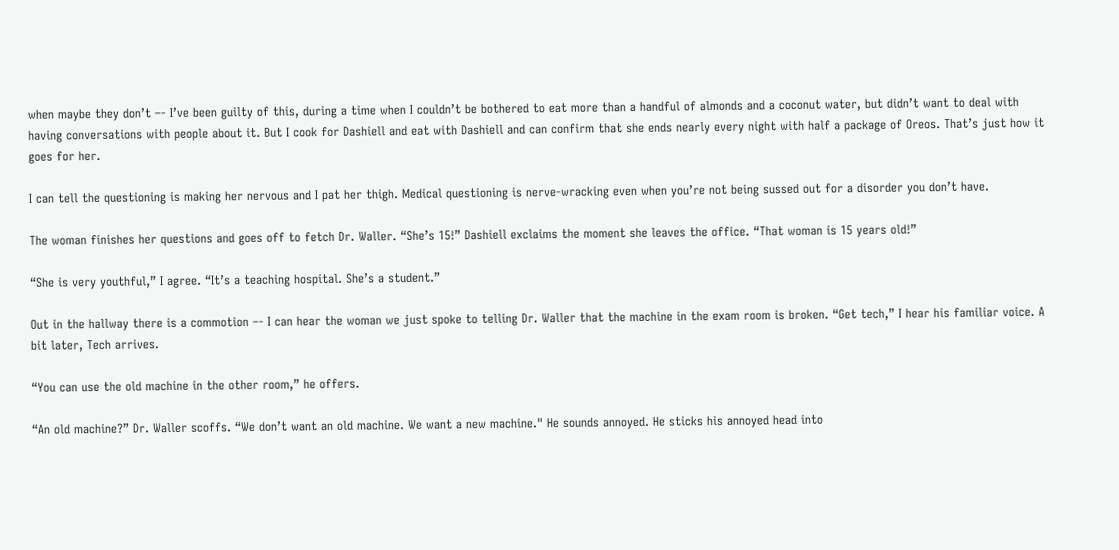when maybe they don’t –- I’ve been guilty of this, during a time when I couldn’t be bothered to eat more than a handful of almonds and a coconut water, but didn’t want to deal with having conversations with people about it. But I cook for Dashiell and eat with Dashiell and can confirm that she ends nearly every night with half a package of Oreos. That’s just how it goes for her.

I can tell the questioning is making her nervous and I pat her thigh. Medical questioning is nerve-wracking even when you’re not being sussed out for a disorder you don’t have.

The woman finishes her questions and goes off to fetch Dr. Waller. “She’s 15!” Dashiell exclaims the moment she leaves the office. “That woman is 15 years old!”

“She is very youthful,” I agree. “It’s a teaching hospital. She’s a student.”

Out in the hallway there is a commotion –- I can hear the woman we just spoke to telling Dr. Waller that the machine in the exam room is broken. “Get tech,” I hear his familiar voice. A bit later, Tech arrives.

“You can use the old machine in the other room,” he offers.

“An old machine?” Dr. Waller scoffs. “We don’t want an old machine. We want a new machine." He sounds annoyed. He sticks his annoyed head into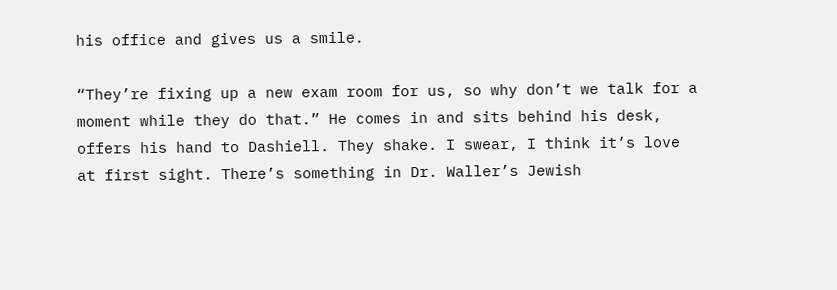his office and gives us a smile.

“They’re fixing up a new exam room for us, so why don’t we talk for a moment while they do that.” He comes in and sits behind his desk, offers his hand to Dashiell. They shake. I swear, I think it’s love at first sight. There’s something in Dr. Waller’s Jewish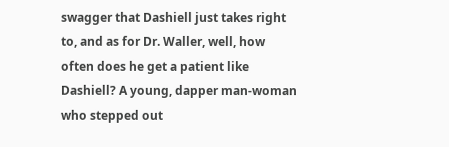swagger that Dashiell just takes right to, and as for Dr. Waller, well, how often does he get a patient like Dashiell? A young, dapper man-woman who stepped out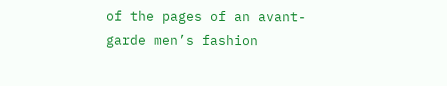of the pages of an avant-garde men’s fashion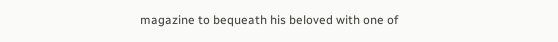magazine to bequeath his beloved with one of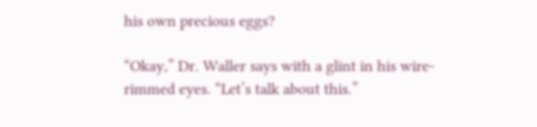his own precious eggs?

“Okay,” Dr. Waller says with a glint in his wire-rimmed eyes. “Let’s talk about this.”